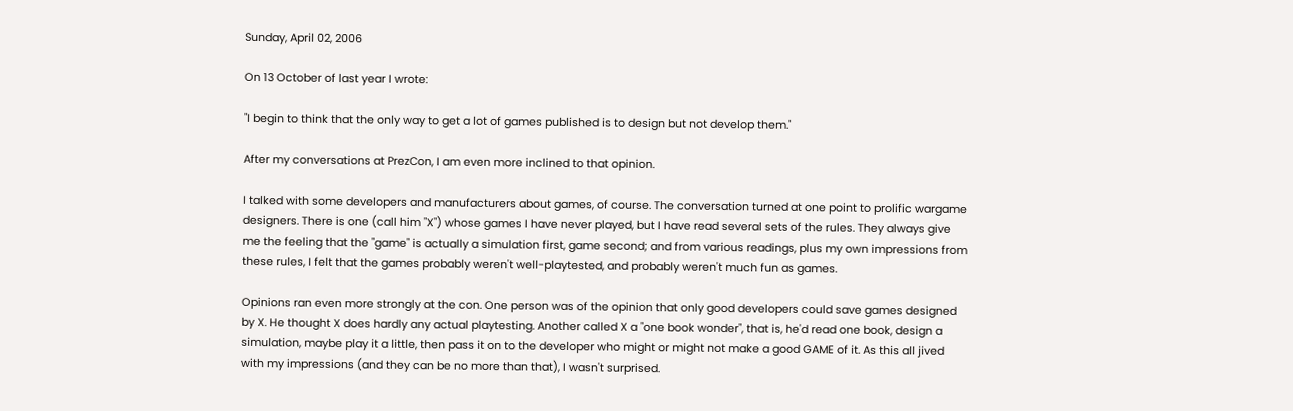Sunday, April 02, 2006

On 13 October of last year I wrote:

"I begin to think that the only way to get a lot of games published is to design but not develop them."

After my conversations at PrezCon, I am even more inclined to that opinion.

I talked with some developers and manufacturers about games, of course. The conversation turned at one point to prolific wargame designers. There is one (call him "X") whose games I have never played, but I have read several sets of the rules. They always give me the feeling that the "game" is actually a simulation first, game second; and from various readings, plus my own impressions from these rules, I felt that the games probably weren't well-playtested, and probably weren't much fun as games.

Opinions ran even more strongly at the con. One person was of the opinion that only good developers could save games designed by X. He thought X does hardly any actual playtesting. Another called X a "one book wonder", that is, he'd read one book, design a simulation, maybe play it a little, then pass it on to the developer who might or might not make a good GAME of it. As this all jived with my impressions (and they can be no more than that), I wasn't surprised.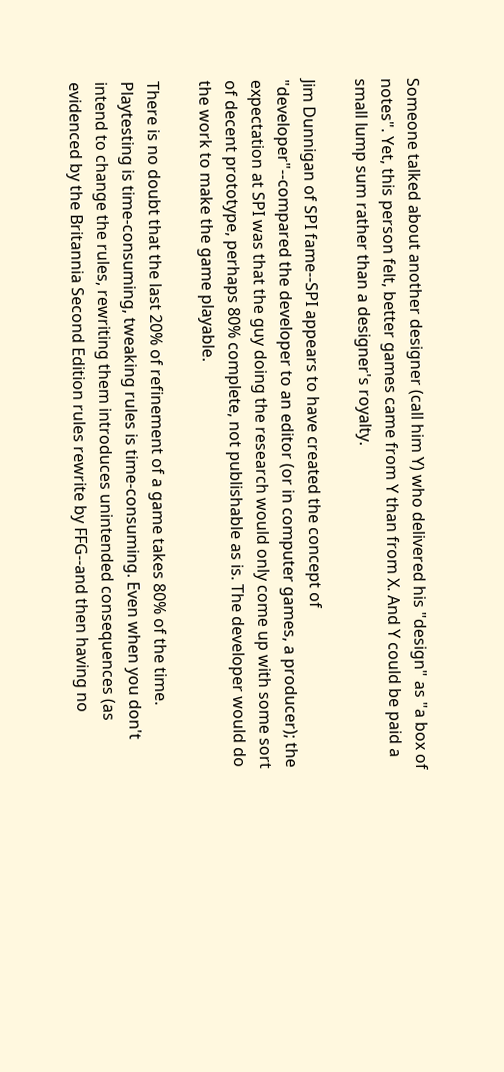Someone talked about another designer (call him Y) who delivered his "design" as "a box of notes". Yet, this person felt, better games came from Y than from X. And Y could be paid a small lump sum rather than a designer's royalty.

Jim Dunnigan of SPI fame--SPI appears to have created the concept of "developer"--compared the developer to an editor (or in computer games, a producer); the expectation at SPI was that the guy doing the research would only come up with some sort of decent prototype, perhaps 80% complete, not publishable as is. The developer would do the work to make the game playable.

There is no doubt that the last 20% of refinement of a game takes 80% of the time. Playtesting is time-consuming, tweaking rules is time-consuming. Even when you don't intend to change the rules, rewriting them introduces unintended consequences (as evidenced by the Britannia Second Edition rules rewrite by FFG--and then having no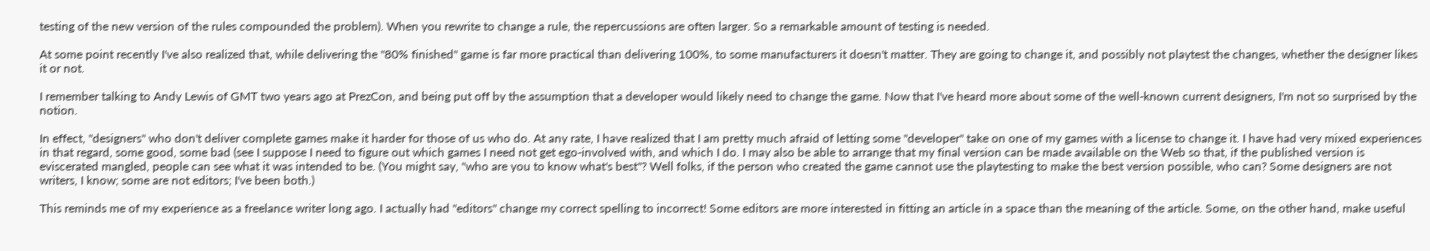testing of the new version of the rules compounded the problem). When you rewrite to change a rule, the repercussions are often larger. So a remarkable amount of testing is needed.

At some point recently I've also realized that, while delivering the "80% finished" game is far more practical than delivering 100%, to some manufacturers it doesn't matter. They are going to change it, and possibly not playtest the changes, whether the designer likes it or not.

I remember talking to Andy Lewis of GMT two years ago at PrezCon, and being put off by the assumption that a developer would likely need to change the game. Now that I've heard more about some of the well-known current designers, I'm not so surprised by the notion.

In effect, "designers" who don't deliver complete games make it harder for those of us who do. At any rate, I have realized that I am pretty much afraid of letting some "developer" take on one of my games with a license to change it. I have had very mixed experiences in that regard, some good, some bad (see I suppose I need to figure out which games I need not get ego-involved with, and which I do. I may also be able to arrange that my final version can be made available on the Web so that, if the published version is eviscerated mangled, people can see what it was intended to be. (You might say, "who are you to know what's best"? Well folks, if the person who created the game cannot use the playtesting to make the best version possible, who can? Some designers are not writers, I know; some are not editors; I've been both.)

This reminds me of my experience as a freelance writer long ago. I actually had "editors" change my correct spelling to incorrect! Some editors are more interested in fitting an article in a space than the meaning of the article. Some, on the other hand, make useful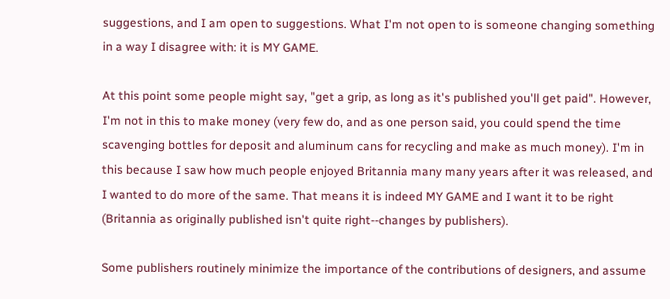suggestions, and I am open to suggestions. What I'm not open to is someone changing something in a way I disagree with: it is MY GAME.

At this point some people might say, "get a grip, as long as it's published you'll get paid". However, I'm not in this to make money (very few do, and as one person said, you could spend the time scavenging bottles for deposit and aluminum cans for recycling and make as much money). I'm in this because I saw how much people enjoyed Britannia many many years after it was released, and I wanted to do more of the same. That means it is indeed MY GAME and I want it to be right (Britannia as originally published isn't quite right--changes by publishers).

Some publishers routinely minimize the importance of the contributions of designers, and assume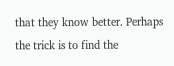that they know better. Perhaps the trick is to find the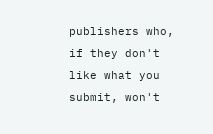publishers who, if they don't like what you submit, won't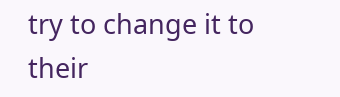try to change it to their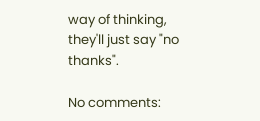way of thinking, they'll just say "no thanks".

No comments: